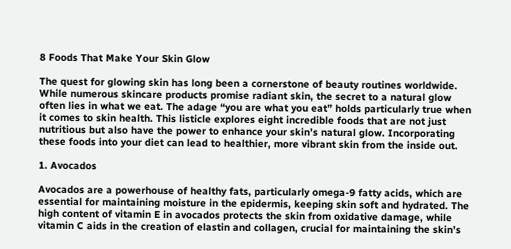8 Foods That Make Your Skin Glow

The quest for glowing skin has long been a cornerstone of beauty routines worldwide. While numerous skincare products promise radiant skin, the secret to a natural glow often lies in what we eat. The adage “you are what you eat” holds particularly true when it comes to skin health. This listicle explores eight incredible foods that are not just nutritious but also have the power to enhance your skin’s natural glow. Incorporating these foods into your diet can lead to healthier, more vibrant skin from the inside out.

1. Avocados

Avocados are a powerhouse of healthy fats, particularly omega-9 fatty acids, which are essential for maintaining moisture in the epidermis, keeping skin soft and hydrated. The high content of vitamin E in avocados protects the skin from oxidative damage, while vitamin C aids in the creation of elastin and collagen, crucial for maintaining the skin’s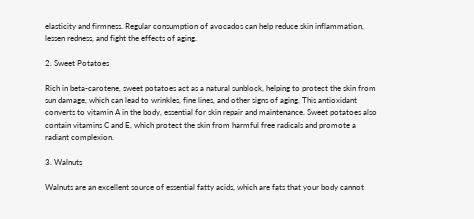elasticity and firmness. Regular consumption of avocados can help reduce skin inflammation, lessen redness, and fight the effects of aging.

2. Sweet Potatoes

Rich in beta-carotene, sweet potatoes act as a natural sunblock, helping to protect the skin from sun damage, which can lead to wrinkles, fine lines, and other signs of aging. This antioxidant converts to vitamin A in the body, essential for skin repair and maintenance. Sweet potatoes also contain vitamins C and E, which protect the skin from harmful free radicals and promote a radiant complexion.

3. Walnuts

Walnuts are an excellent source of essential fatty acids, which are fats that your body cannot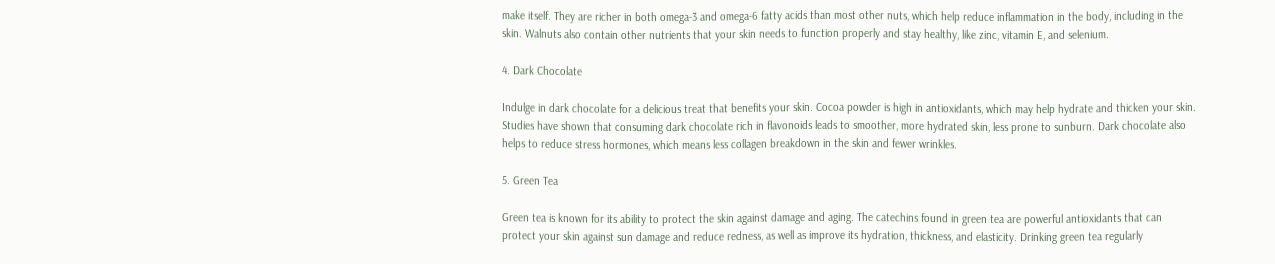make itself. They are richer in both omega-3 and omega-6 fatty acids than most other nuts, which help reduce inflammation in the body, including in the skin. Walnuts also contain other nutrients that your skin needs to function properly and stay healthy, like zinc, vitamin E, and selenium.

4. Dark Chocolate

Indulge in dark chocolate for a delicious treat that benefits your skin. Cocoa powder is high in antioxidants, which may help hydrate and thicken your skin. Studies have shown that consuming dark chocolate rich in flavonoids leads to smoother, more hydrated skin, less prone to sunburn. Dark chocolate also helps to reduce stress hormones, which means less collagen breakdown in the skin and fewer wrinkles.

5. Green Tea

Green tea is known for its ability to protect the skin against damage and aging. The catechins found in green tea are powerful antioxidants that can protect your skin against sun damage and reduce redness, as well as improve its hydration, thickness, and elasticity. Drinking green tea regularly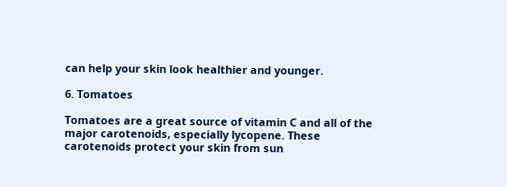can help your skin look healthier and younger.

6. Tomatoes

Tomatoes are a great source of vitamin C and all of the major carotenoids, especially lycopene. These carotenoids protect your skin from sun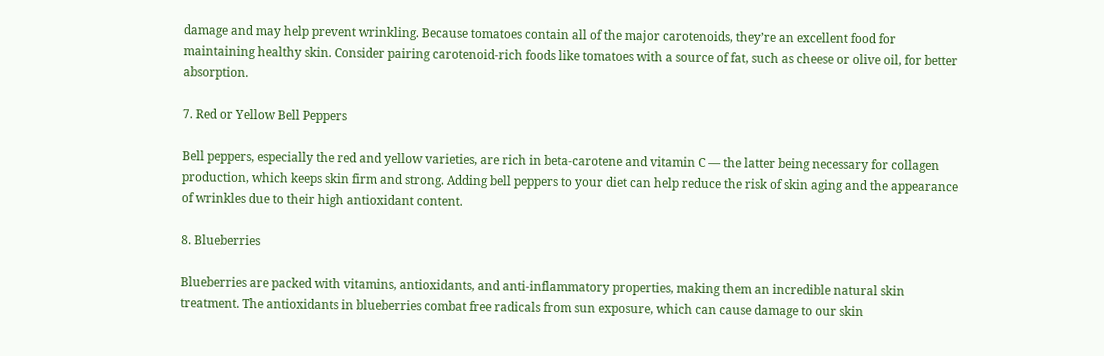damage and may help prevent wrinkling. Because tomatoes contain all of the major carotenoids, they’re an excellent food for maintaining healthy skin. Consider pairing carotenoid-rich foods like tomatoes with a source of fat, such as cheese or olive oil, for better absorption.

7. Red or Yellow Bell Peppers

Bell peppers, especially the red and yellow varieties, are rich in beta-carotene and vitamin C — the latter being necessary for collagen production, which keeps skin firm and strong. Adding bell peppers to your diet can help reduce the risk of skin aging and the appearance of wrinkles due to their high antioxidant content.

8. Blueberries

Blueberries are packed with vitamins, antioxidants, and anti-inflammatory properties, making them an incredible natural skin treatment. The antioxidants in blueberries combat free radicals from sun exposure, which can cause damage to our skin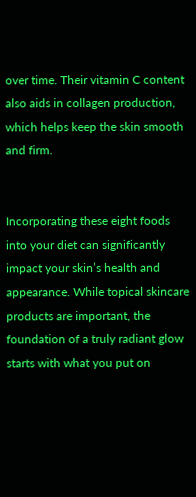over time. Their vitamin C content also aids in collagen production, which helps keep the skin smooth and firm.


Incorporating these eight foods into your diet can significantly impact your skin’s health and appearance. While topical skincare products are important, the foundation of a truly radiant glow starts with what you put on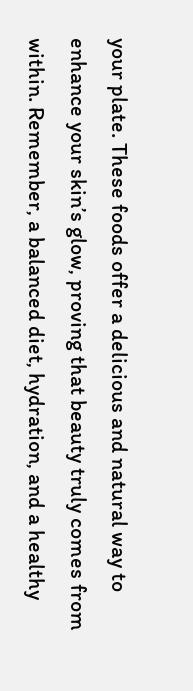your plate. These foods offer a delicious and natural way to enhance your skin’s glow, proving that beauty truly comes from within. Remember, a balanced diet, hydration, and a healthy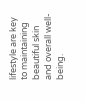lifestyle are key to maintaining beautiful skin and overall well-being.